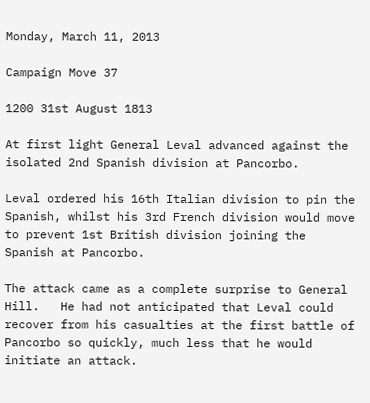Monday, March 11, 2013

Campaign Move 37

1200 31st August 1813

At first light General Leval advanced against the isolated 2nd Spanish division at Pancorbo.

Leval ordered his 16th Italian division to pin the Spanish, whilst his 3rd French division would move to prevent 1st British division joining the Spanish at Pancorbo.

The attack came as a complete surprise to General Hill.   He had not anticipated that Leval could recover from his casualties at the first battle of Pancorbo so quickly, much less that he would initiate an attack.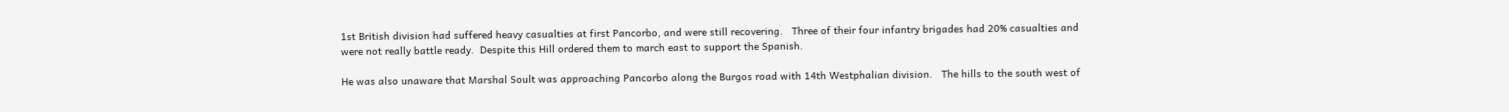1st British division had suffered heavy casualties at first Pancorbo, and were still recovering.   Three of their four infantry brigades had 20% casualties and were not really battle ready.  Despite this Hill ordered them to march east to support the Spanish.

He was also unaware that Marshal Soult was approaching Pancorbo along the Burgos road with 14th Westphalian division.   The hills to the south west of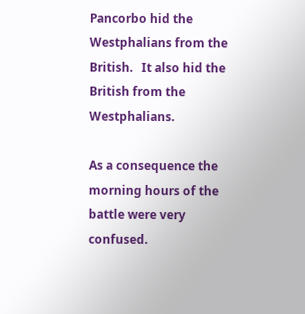Pancorbo hid the Westphalians from the British.   It also hid the British from the Westphalians.

As a consequence the morning hours of the battle were very confused.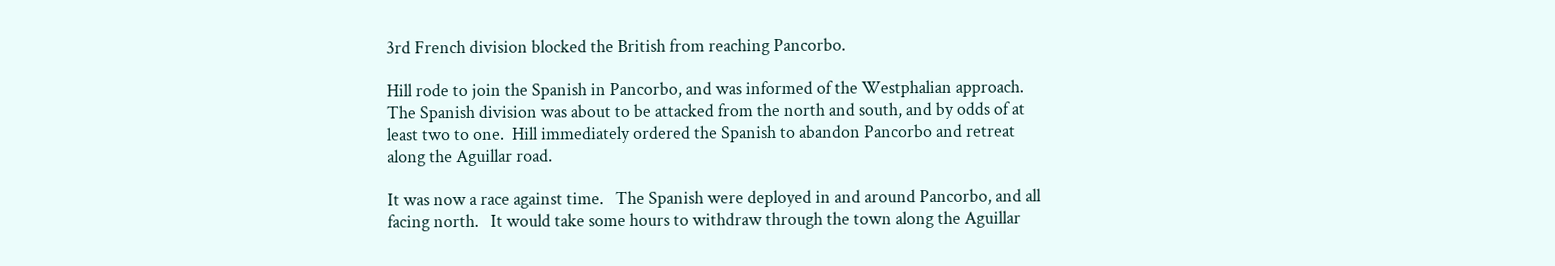3rd French division blocked the British from reaching Pancorbo.

Hill rode to join the Spanish in Pancorbo, and was informed of the Westphalian approach.   The Spanish division was about to be attacked from the north and south, and by odds of at least two to one.  Hill immediately ordered the Spanish to abandon Pancorbo and retreat along the Aguillar road.

It was now a race against time.   The Spanish were deployed in and around Pancorbo, and all facing north.   It would take some hours to withdraw through the town along the Aguillar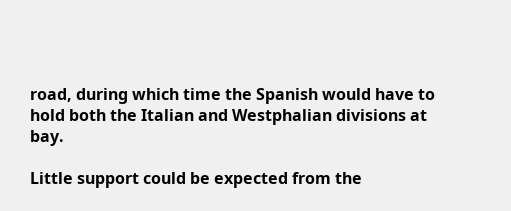road, during which time the Spanish would have to hold both the Italian and Westphalian divisions at bay.

Little support could be expected from the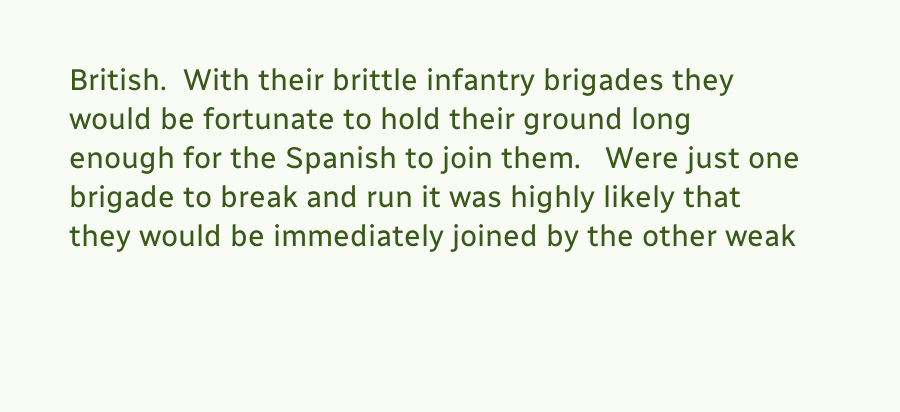British.  With their brittle infantry brigades they would be fortunate to hold their ground long enough for the Spanish to join them.   Were just one brigade to break and run it was highly likely that they would be immediately joined by the other weak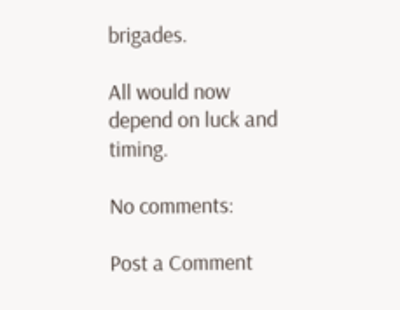brigades.

All would now depend on luck and timing.

No comments:

Post a Comment